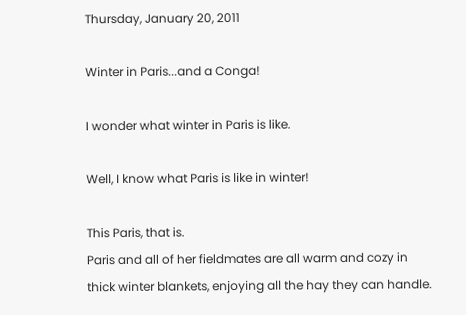Thursday, January 20, 2011

Winter in Paris...and a Conga!

I wonder what winter in Paris is like.

Well, I know what Paris is like in winter!

This Paris, that is.
Paris and all of her fieldmates are all warm and cozy in thick winter blankets, enjoying all the hay they can handle.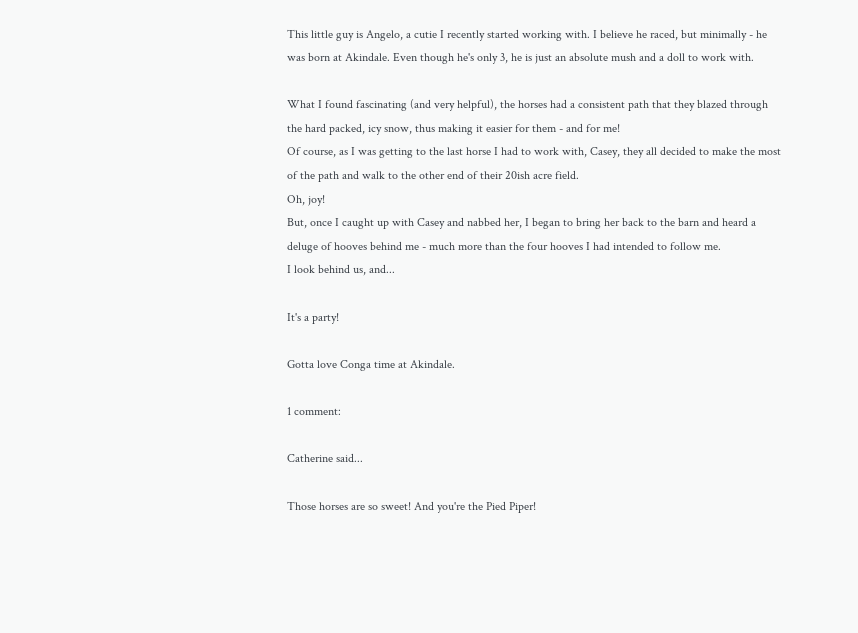This little guy is Angelo, a cutie I recently started working with. I believe he raced, but minimally - he was born at Akindale. Even though he's only 3, he is just an absolute mush and a doll to work with.

What I found fascinating (and very helpful), the horses had a consistent path that they blazed through the hard packed, icy snow, thus making it easier for them - and for me!
Of course, as I was getting to the last horse I had to work with, Casey, they all decided to make the most of the path and walk to the other end of their 20ish acre field.
Oh, joy!
But, once I caught up with Casey and nabbed her, I began to bring her back to the barn and heard a deluge of hooves behind me - much more than the four hooves I had intended to follow me.
I look behind us, and...

It's a party!

Gotta love Conga time at Akindale.

1 comment:

Catherine said...

Those horses are so sweet! And you're the Pied Piper!